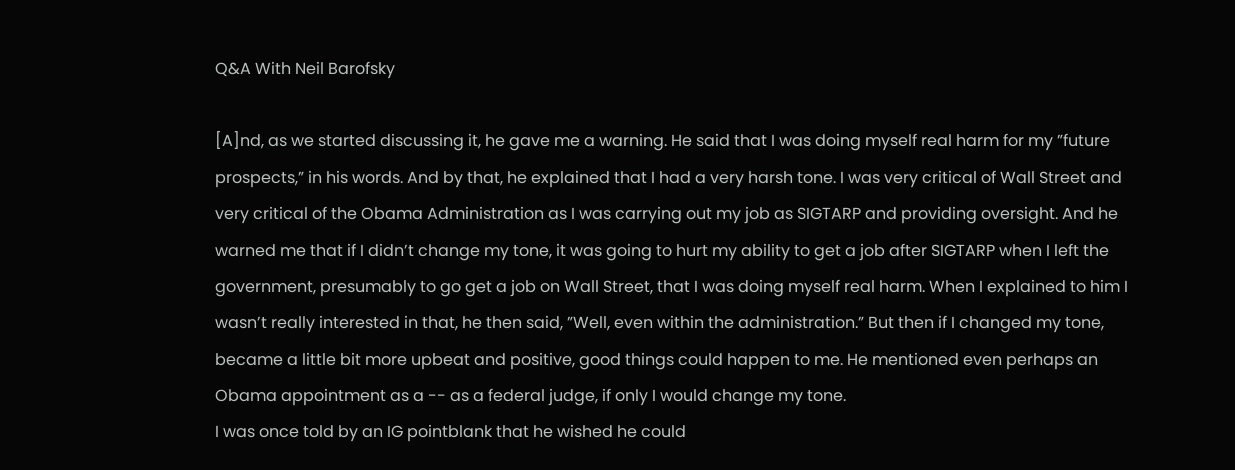Q&A With Neil Barofsky

[A]nd, as we started discussing it, he gave me a warning. He said that I was doing myself real harm for my ”future prospects,” in his words. And by that, he explained that I had a very harsh tone. I was very critical of Wall Street and very critical of the Obama Administration as I was carrying out my job as SIGTARP and providing oversight. And he warned me that if I didn’t change my tone, it was going to hurt my ability to get a job after SIGTARP when I left the government, presumably to go get a job on Wall Street, that I was doing myself real harm. When I explained to him I wasn’t really interested in that, he then said, ”Well, even within the administration.” But then if I changed my tone, became a little bit more upbeat and positive, good things could happen to me. He mentioned even perhaps an Obama appointment as a -- as a federal judge, if only I would change my tone.
I was once told by an IG pointblank that he wished he could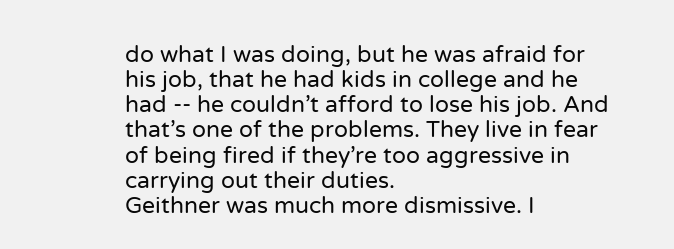do what I was doing, but he was afraid for his job, that he had kids in college and he had -- he couldn’t afford to lose his job. And that’s one of the problems. They live in fear of being fired if they’re too aggressive in carrying out their duties.
Geithner was much more dismissive. I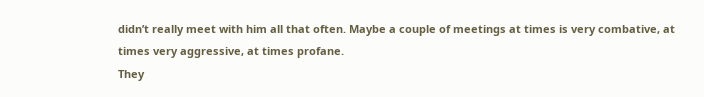didn’t really meet with him all that often. Maybe a couple of meetings at times is very combative, at times very aggressive, at times profane.
They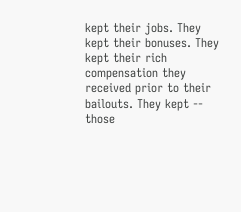kept their jobs. They kept their bonuses. They kept their rich compensation they received prior to their bailouts. They kept -- those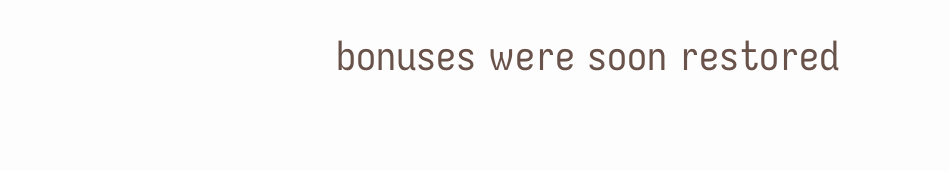bonuses were soon restored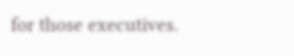for those executives.